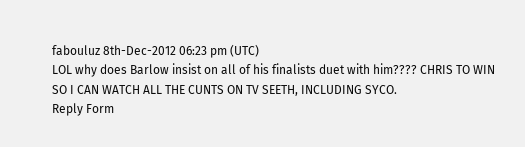fabouluz 8th-Dec-2012 06:23 pm (UTC)
LOL why does Barlow insist on all of his finalists duet with him???? CHRIS TO WIN SO I CAN WATCH ALL THE CUNTS ON TV SEETH, INCLUDING SYCO.
Reply Form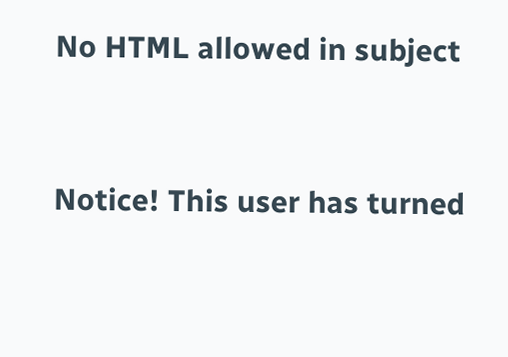No HTML allowed in subject


Notice! This user has turned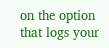on the option that logs your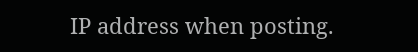IP address when posting.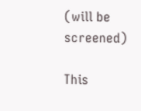(will be screened)

This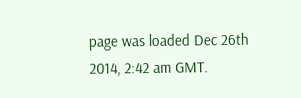page was loaded Dec 26th 2014, 2:42 am GMT.